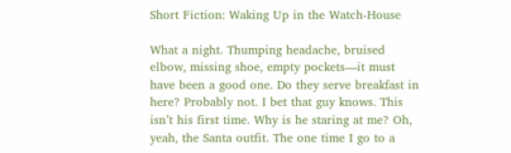Short Fiction: Waking Up in the Watch-House

What a night. Thumping headache, bruised elbow, missing shoe, empty pockets—it must have been a good one. Do they serve breakfast in here? Probably not. I bet that guy knows. This isn’t his first time. Why is he staring at me? Oh, yeah, the Santa outfit. The one time I go to a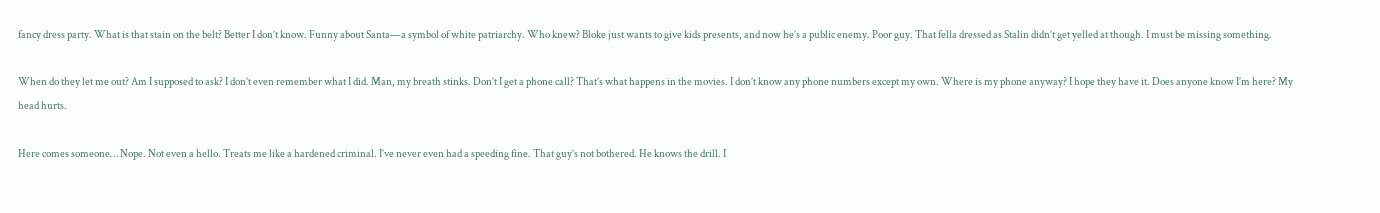fancy dress party. What is that stain on the belt? Better I don’t know. Funny about Santa—a symbol of white patriarchy. Who knew? Bloke just wants to give kids presents, and now he’s a public enemy. Poor guy. That fella dressed as Stalin didn’t get yelled at though. I must be missing something.

When do they let me out? Am I supposed to ask? I don’t even remember what I did. Man, my breath stinks. Don’t I get a phone call? That’s what happens in the movies. I don’t know any phone numbers except my own. Where is my phone anyway? I hope they have it. Does anyone know I’m here? My head hurts.

Here comes someone… Nope. Not even a hello. Treats me like a hardened criminal. I’ve never even had a speeding fine. That guy’s not bothered. He knows the drill. I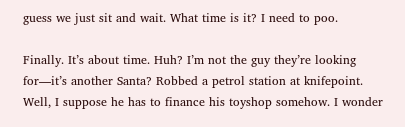guess we just sit and wait. What time is it? I need to poo.

Finally. It’s about time. Huh? I’m not the guy they’re looking for—it’s another Santa? Robbed a petrol station at knifepoint. Well, I suppose he has to finance his toyshop somehow. I wonder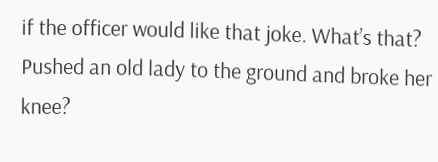if the officer would like that joke. What’s that? Pushed an old lady to the ground and broke her knee?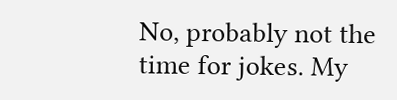No, probably not the time for jokes. My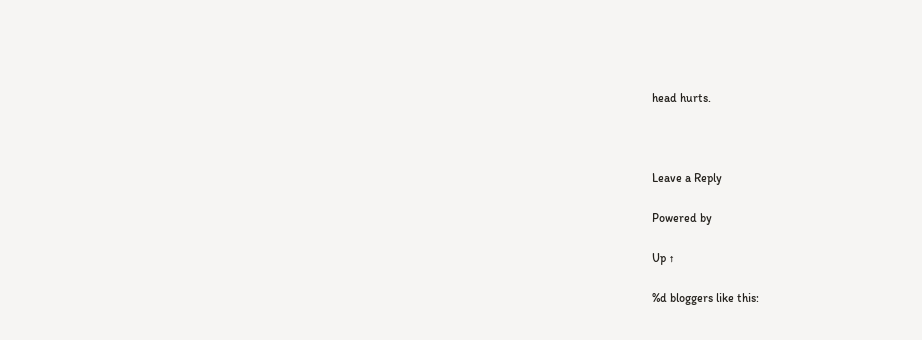head hurts.



Leave a Reply

Powered by

Up ↑

%d bloggers like this: